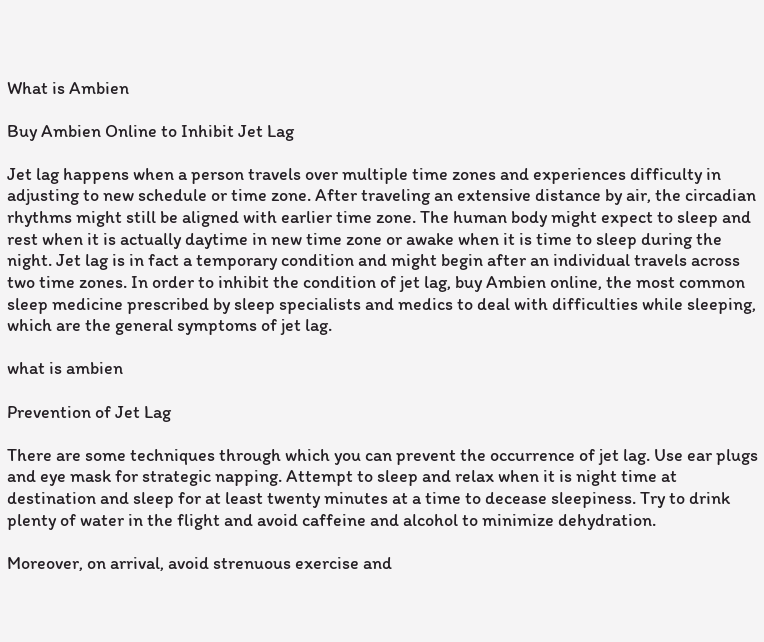What is Ambien

Buy Ambien Online to Inhibit Jet Lag

Jet lag happens when a person travels over multiple time zones and experiences difficulty in adjusting to new schedule or time zone. After traveling an extensive distance by air, the circadian rhythms might still be aligned with earlier time zone. The human body might expect to sleep and rest when it is actually daytime in new time zone or awake when it is time to sleep during the night. Jet lag is in fact a temporary condition and might begin after an individual travels across two time zones. In order to inhibit the condition of jet lag, buy Ambien online, the most common sleep medicine prescribed by sleep specialists and medics to deal with difficulties while sleeping, which are the general symptoms of jet lag.

what is ambien

Prevention of Jet Lag

There are some techniques through which you can prevent the occurrence of jet lag. Use ear plugs and eye mask for strategic napping. Attempt to sleep and relax when it is night time at destination and sleep for at least twenty minutes at a time to decease sleepiness. Try to drink plenty of water in the flight and avoid caffeine and alcohol to minimize dehydration.

Moreover, on arrival, avoid strenuous exercise and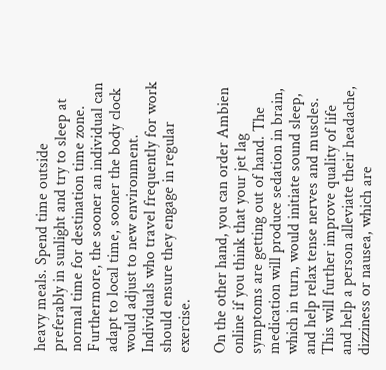heavy meals. Spend time outside preferably in sunlight and try to sleep at normal time for destination time zone. Furthermore, the sooner an individual can adapt to local time, sooner the body clock would adjust to new environment. Individuals who travel frequently for work should ensure they engage in regular exercise.

On the other hand, you can order Ambien online if you think that your jet lag symptoms are getting out of hand. The medication will produce sedation in brain, which in turn, would initiate sound sleep, and help relax tense nerves and muscles. This will further improve quality of life and help a person alleviate their headache, dizziness or nausea, which are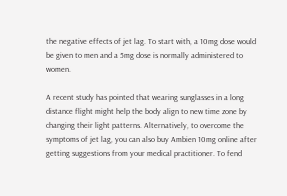the negative effects of jet lag. To start with, a 10mg dose would be given to men and a 5mg dose is normally administered to women.

A recent study has pointed that wearing sunglasses in a long distance flight might help the body align to new time zone by changing their light patterns. Alternatively, to overcome the symptoms of jet lag, you can also buy Ambien 10mg online after getting suggestions from your medical practitioner. To fend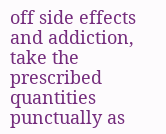off side effects and addiction, take the prescribed quantities punctually as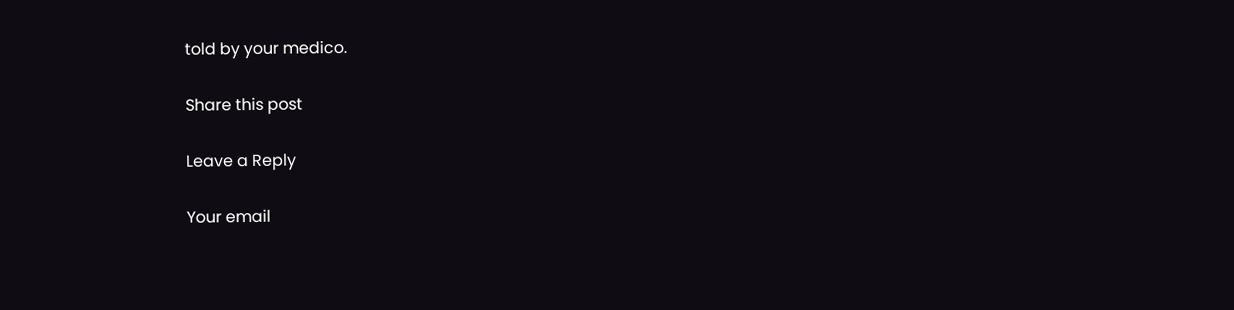told by your medico.

Share this post

Leave a Reply

Your email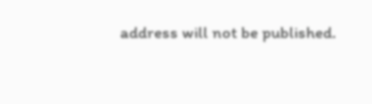address will not be published.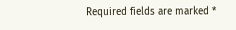Required fields are marked *